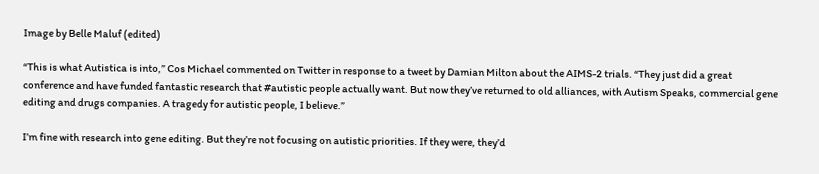Image by Belle Maluf (edited)

“This is what Autistica is into,” Cos Michael commented on Twitter in response to a tweet by Damian Milton about the AIMS-2 trials. “They just did a great conference and have funded fantastic research that #autistic people actually want. But now they’ve returned to old alliances, with Autism Speaks, commercial gene editing and drugs companies. A tragedy for autistic people, I believe.”

I’m fine with research into gene editing. But they’re not focusing on autistic priorities. If they were, they’d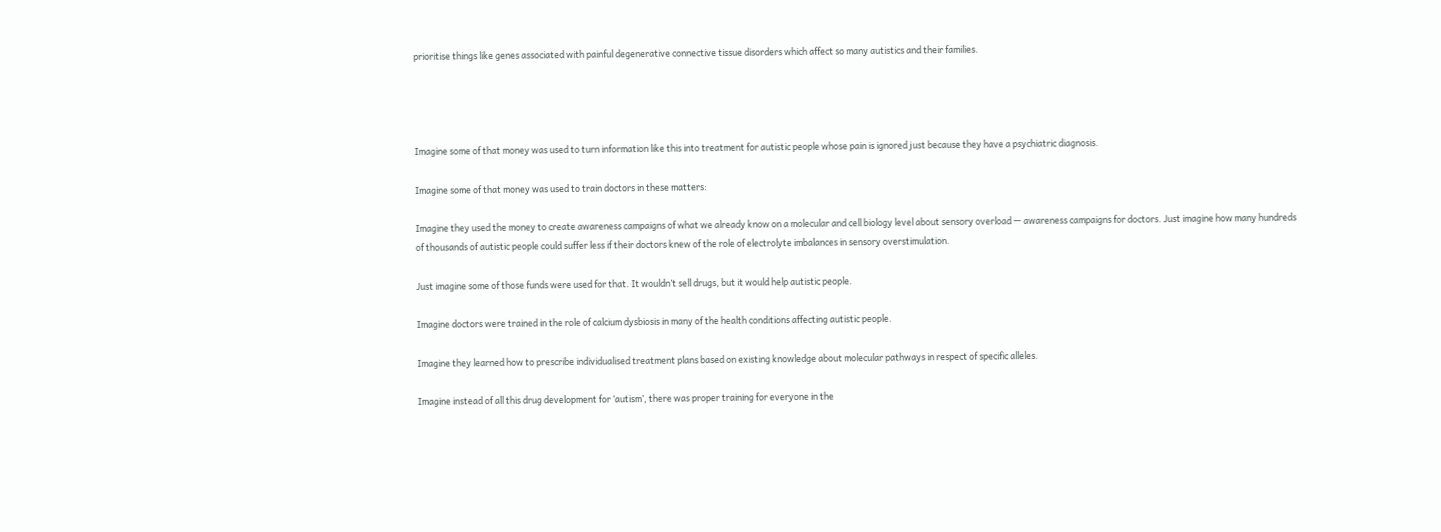prioritise things like genes associated with painful degenerative connective tissue disorders which affect so many autistics and their families.




Imagine some of that money was used to turn information like this into treatment for autistic people whose pain is ignored just because they have a psychiatric diagnosis.

Imagine some of that money was used to train doctors in these matters:

Imagine they used the money to create awareness campaigns of what we already know on a molecular and cell biology level about sensory overload — awareness campaigns for doctors. Just imagine how many hundreds of thousands of autistic people could suffer less if their doctors knew of the role of electrolyte imbalances in sensory overstimulation.

Just imagine some of those funds were used for that. It wouldn’t sell drugs, but it would help autistic people.

Imagine doctors were trained in the role of calcium dysbiosis in many of the health conditions affecting autistic people.

Imagine they learned how to prescribe individualised treatment plans based on existing knowledge about molecular pathways in respect of specific alleles.

Imagine instead of all this drug development for ‘autism’, there was proper training for everyone in the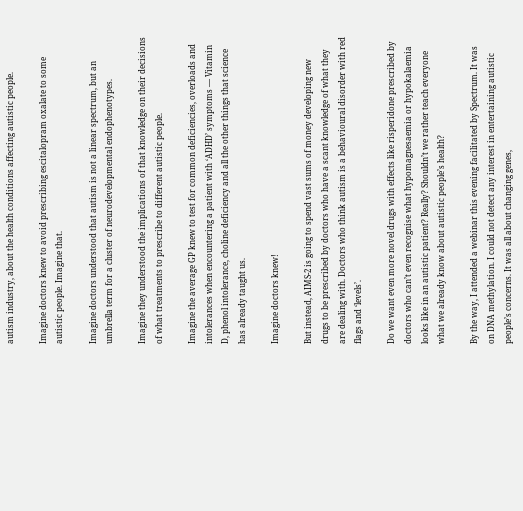autism industry, about the health conditions affecting autistic people.

Imagine doctors knew to avoid prescribing escitalopram oxalate to some autistic people. Imagine that.

Imagine doctors understood that autism is not a linear spectrum, but an umbrella term for a cluster of neurodevelopmental endophenotypes.

Imagine they understood the implications of that knowledge on their decisions of what treatments to prescribe to different autistic people.

Imagine the average GP knew to test for common deficiencies, overloads and intolerances when encountering a patient with ‘ADHD’ symptoms — Vitamin D, phenol intolerance, choline deficiency and all the other things that science has already taught us.

Imagine doctors knew!

But instead, AIMS-2 is going to spend vast sums of money developing new drugs to be prescribed by doctors who have a scant knowledge of what they are dealing with. Doctors who think autism is a behavioural disorder with red flags and ‘levels’.

Do we want even more novel drugs with effects like risperidone prescribed by doctors who can’t even recognise what hypomagnesaemia or hypokalaemia looks like in an autistic patient? Really? Shouldn’t we rather teach everyone what we already know about autistic people’s health?

By the way, I attended a webinar this evening facilitated by Spectrum. It was on DNA methylation. I could not detect any interest in entertaining autistic people’s concerns. It was all about changing genes,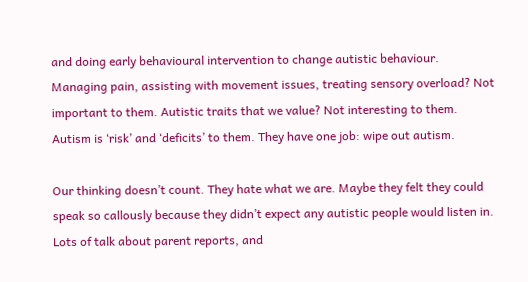and doing early behavioural intervention to change autistic behaviour. Managing pain, assisting with movement issues, treating sensory overload? Not important to them. Autistic traits that we value? Not interesting to them. Autism is ‘risk’ and ‘deficits’ to them. They have one job: wipe out autism.

Our thinking doesn’t count. They hate what we are. Maybe they felt they could speak so callously because they didn’t expect any autistic people would listen in. Lots of talk about parent reports, and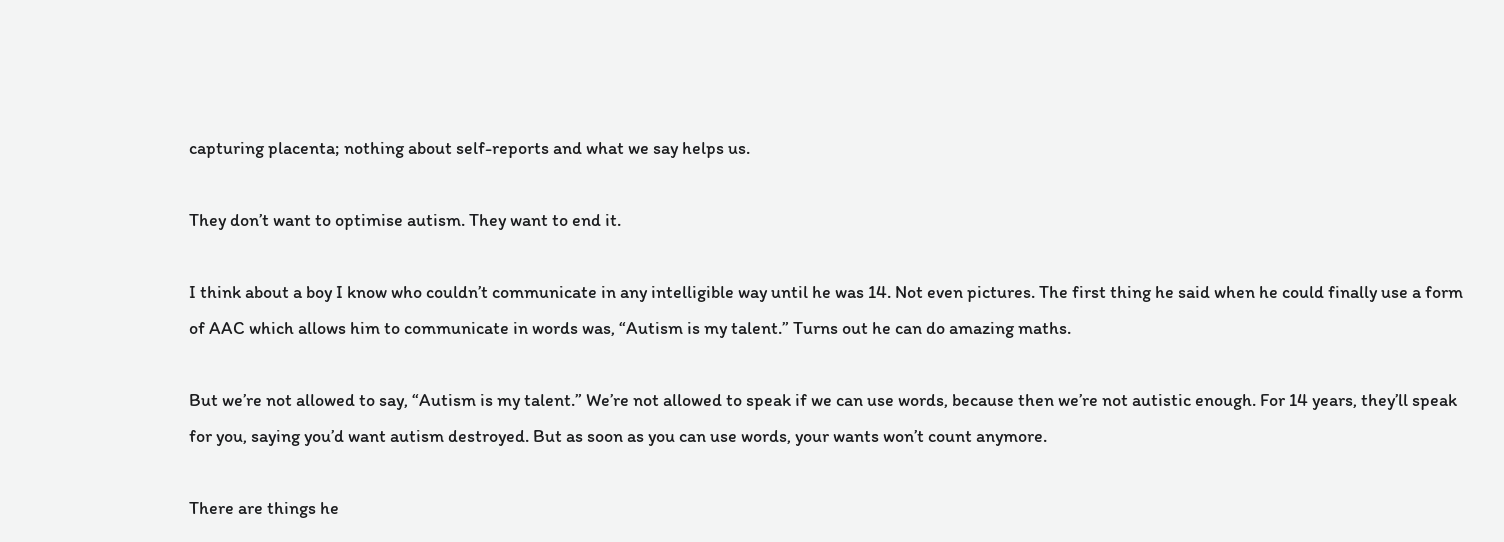capturing placenta; nothing about self-reports and what we say helps us.

They don’t want to optimise autism. They want to end it.

I think about a boy I know who couldn’t communicate in any intelligible way until he was 14. Not even pictures. The first thing he said when he could finally use a form of AAC which allows him to communicate in words was, “Autism is my talent.” Turns out he can do amazing maths.

But we’re not allowed to say, “Autism is my talent.” We’re not allowed to speak if we can use words, because then we’re not autistic enough. For 14 years, they’ll speak for you, saying you’d want autism destroyed. But as soon as you can use words, your wants won’t count anymore.

There are things he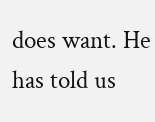does want. He has told us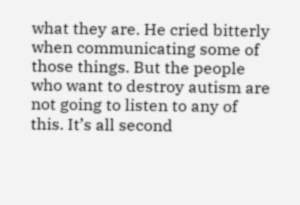what they are. He cried bitterly when communicating some of those things. But the people who want to destroy autism are not going to listen to any of this. It’s all second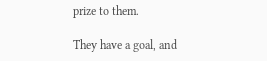prize to them.

They have a goal, and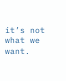it’s not what we want.